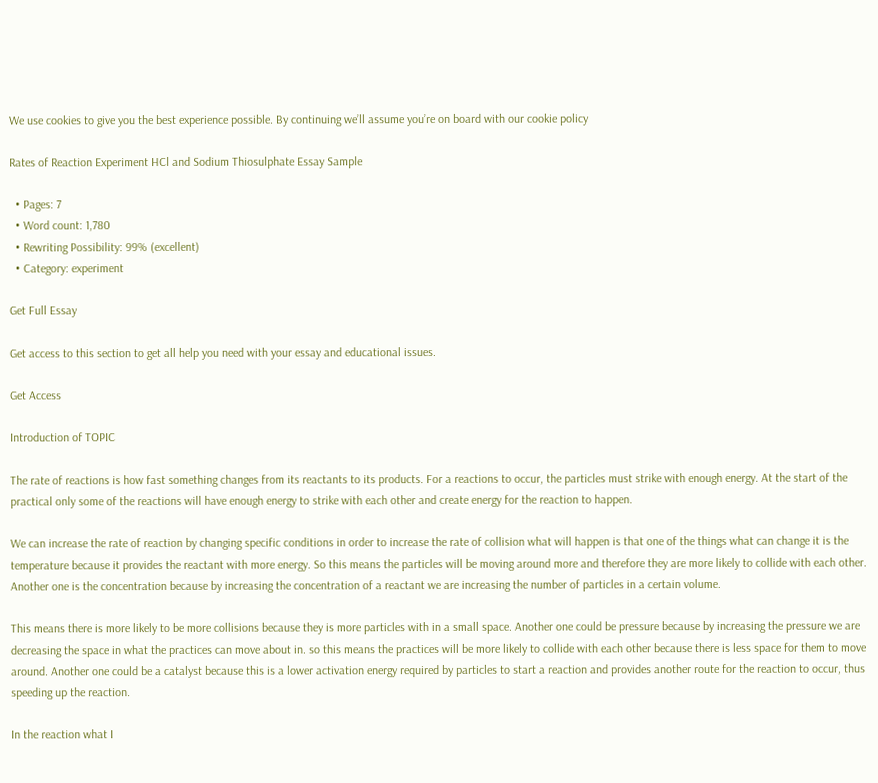We use cookies to give you the best experience possible. By continuing we’ll assume you’re on board with our cookie policy

Rates of Reaction Experiment HCl and Sodium Thiosulphate Essay Sample

  • Pages: 7
  • Word count: 1,780
  • Rewriting Possibility: 99% (excellent)
  • Category: experiment

Get Full Essay

Get access to this section to get all help you need with your essay and educational issues.

Get Access

Introduction of TOPIC

The rate of reactions is how fast something changes from its reactants to its products. For a reactions to occur, the particles must strike with enough energy. At the start of the practical only some of the reactions will have enough energy to strike with each other and create energy for the reaction to happen.

We can increase the rate of reaction by changing specific conditions in order to increase the rate of collision what will happen is that one of the things what can change it is the temperature because it provides the reactant with more energy. So this means the particles will be moving around more and therefore they are more likely to collide with each other. Another one is the concentration because by increasing the concentration of a reactant we are increasing the number of particles in a certain volume.

This means there is more likely to be more collisions because they is more particles with in a small space. Another one could be pressure because by increasing the pressure we are decreasing the space in what the practices can move about in. so this means the practices will be more likely to collide with each other because there is less space for them to move around. Another one could be a catalyst because this is a lower activation energy required by particles to start a reaction and provides another route for the reaction to occur, thus speeding up the reaction.

In the reaction what I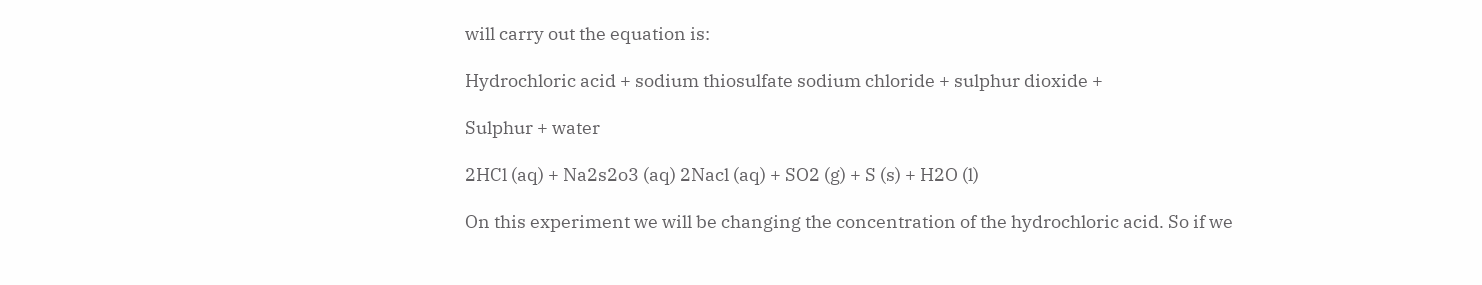will carry out the equation is:

Hydrochloric acid + sodium thiosulfate sodium chloride + sulphur dioxide +

Sulphur + water

2HCl (aq) + Na2s2o3 (aq) 2Nacl (aq) + SO2 (g) + S (s) + H2O (l)

On this experiment we will be changing the concentration of the hydrochloric acid. So if we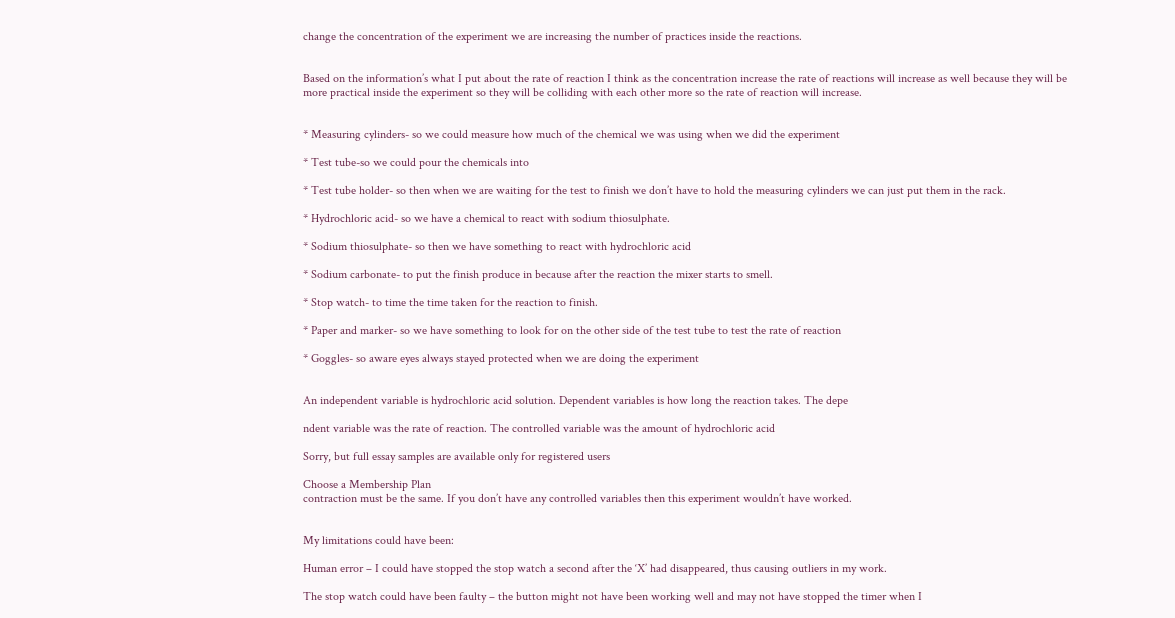change the concentration of the experiment we are increasing the number of practices inside the reactions.


Based on the information’s what I put about the rate of reaction I think as the concentration increase the rate of reactions will increase as well because they will be more practical inside the experiment so they will be colliding with each other more so the rate of reaction will increase.


* Measuring cylinders- so we could measure how much of the chemical we was using when we did the experiment

* Test tube-so we could pour the chemicals into

* Test tube holder- so then when we are waiting for the test to finish we don’t have to hold the measuring cylinders we can just put them in the rack.

* Hydrochloric acid- so we have a chemical to react with sodium thiosulphate.

* Sodium thiosulphate- so then we have something to react with hydrochloric acid

* Sodium carbonate- to put the finish produce in because after the reaction the mixer starts to smell.

* Stop watch- to time the time taken for the reaction to finish.

* Paper and marker- so we have something to look for on the other side of the test tube to test the rate of reaction

* Goggles- so aware eyes always stayed protected when we are doing the experiment


An independent variable is hydrochloric acid solution. Dependent variables is how long the reaction takes. The depe

ndent variable was the rate of reaction. The controlled variable was the amount of hydrochloric acid

Sorry, but full essay samples are available only for registered users

Choose a Membership Plan
contraction must be the same. If you don’t have any controlled variables then this experiment wouldn’t have worked.


My limitations could have been:

Human error – I could have stopped the stop watch a second after the ‘X’ had disappeared, thus causing outliers in my work.

The stop watch could have been faulty – the button might not have been working well and may not have stopped the timer when I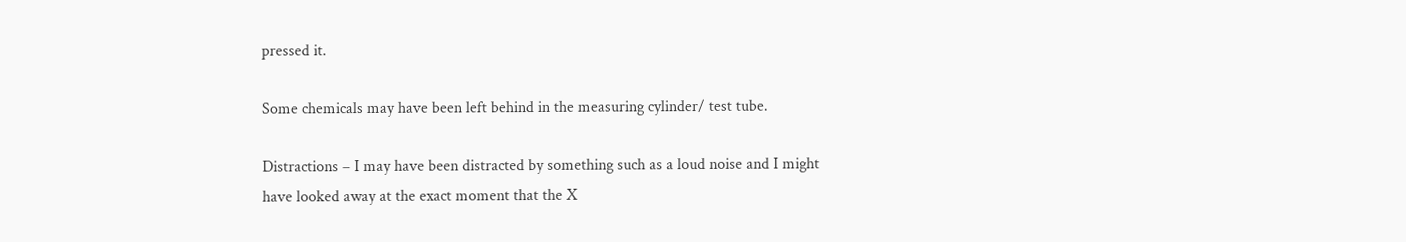pressed it.

Some chemicals may have been left behind in the measuring cylinder/ test tube.

Distractions – I may have been distracted by something such as a loud noise and I might have looked away at the exact moment that the X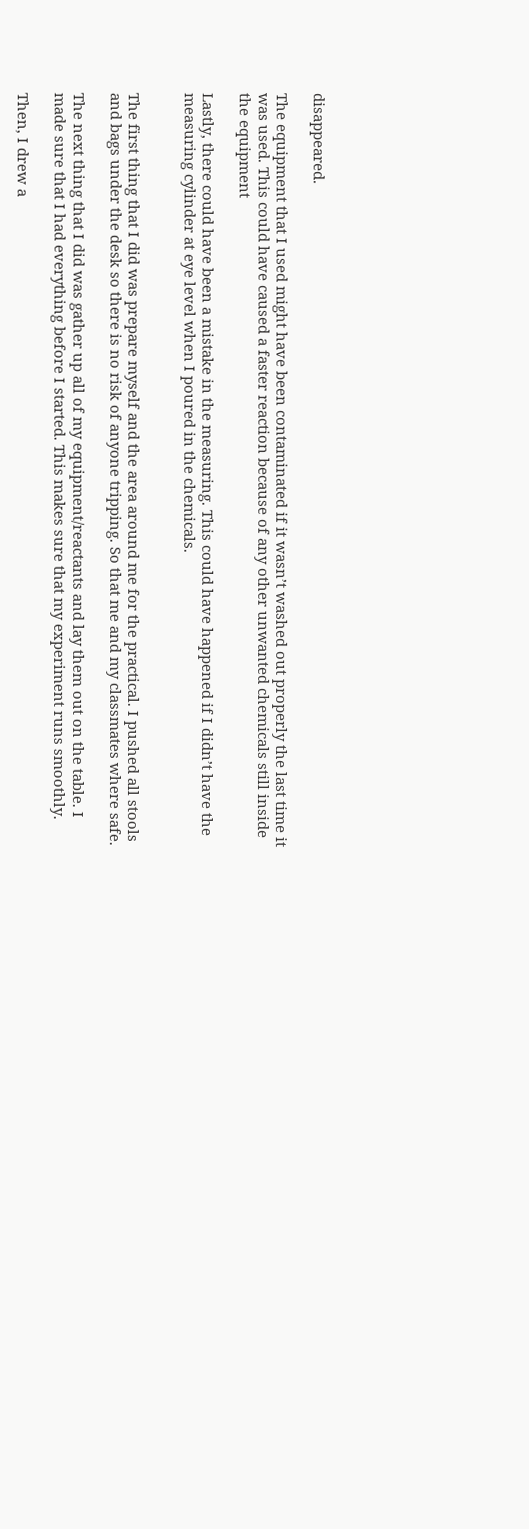disappeared.

The equipment that I used might have been contaminated if it wasn’t washed out properly the last time it was used. This could have caused a faster reaction because of any other unwanted chemicals still inside the equipment

Lastly, there could have been a mistake in the measuring. This could have happened if I didn’t have the measuring cylinder at eye level when I poured in the chemicals.


The first thing that I did was prepare myself and the area around me for the practical. I pushed all stools and bags under the desk so there is no risk of anyone tripping. So that me and my classmates where safe.

The next thing that I did was gather up all of my equipment/reactants and lay them out on the table. I made sure that I had everything before I started. This makes sure that my experiment runs smoothly.

Then, I drew a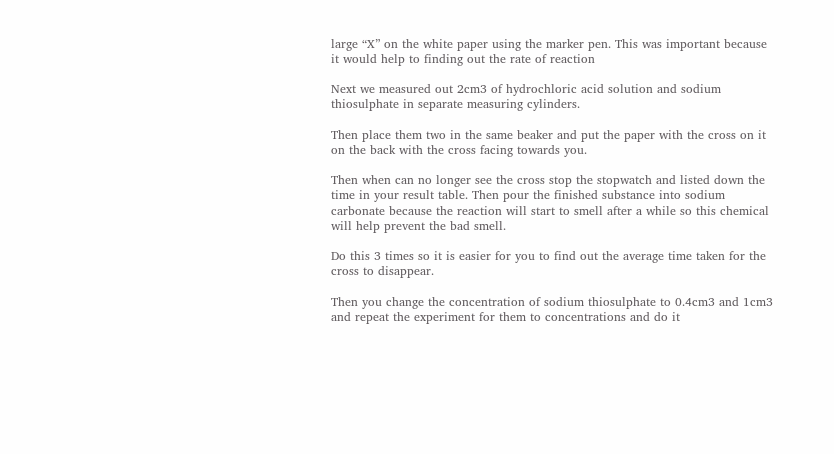large “X” on the white paper using the marker pen. This was important because it would help to finding out the rate of reaction

Next we measured out 2cm3 of hydrochloric acid solution and sodium thiosulphate in separate measuring cylinders.

Then place them two in the same beaker and put the paper with the cross on it on the back with the cross facing towards you.

Then when can no longer see the cross stop the stopwatch and listed down the time in your result table. Then pour the finished substance into sodium carbonate because the reaction will start to smell after a while so this chemical will help prevent the bad smell.

Do this 3 times so it is easier for you to find out the average time taken for the cross to disappear.

Then you change the concentration of sodium thiosulphate to 0.4cm3 and 1cm3 and repeat the experiment for them to concentrations and do it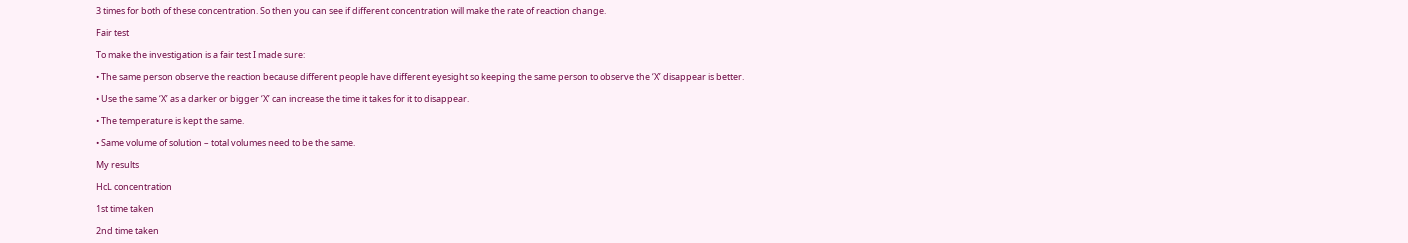3 times for both of these concentration. So then you can see if different concentration will make the rate of reaction change.

Fair test

To make the investigation is a fair test I made sure:

• The same person observe the reaction because different people have different eyesight so keeping the same person to observe the ‘X’ disappear is better.

• Use the same ‘X’ as a darker or bigger ‘X’ can increase the time it takes for it to disappear.

• The temperature is kept the same.

• Same volume of solution – total volumes need to be the same.

My results

HcL concentration

1st time taken

2nd time taken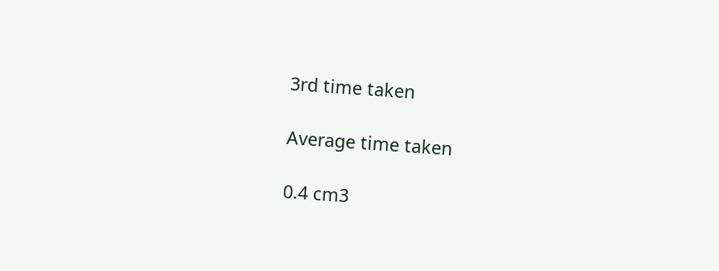3rd time taken

Average time taken

0.4 cm3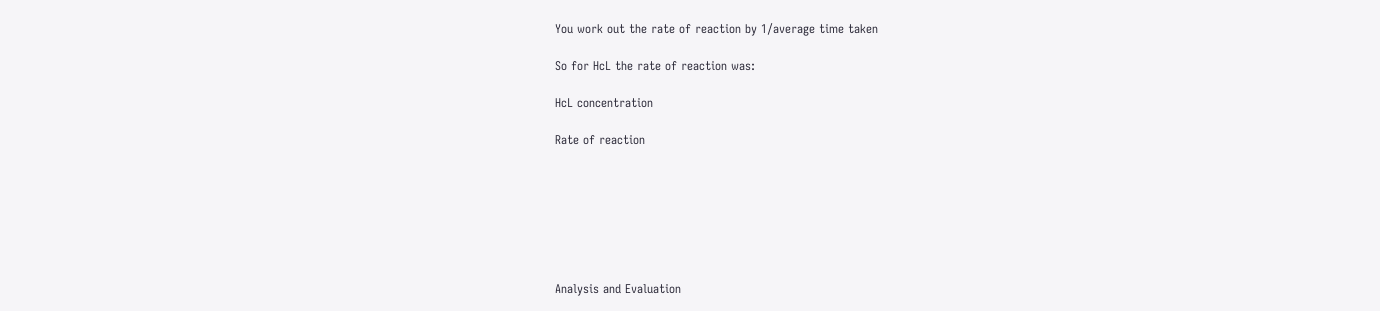You work out the rate of reaction by 1/average time taken

So for HcL the rate of reaction was:

HcL concentration

Rate of reaction







Analysis and Evaluation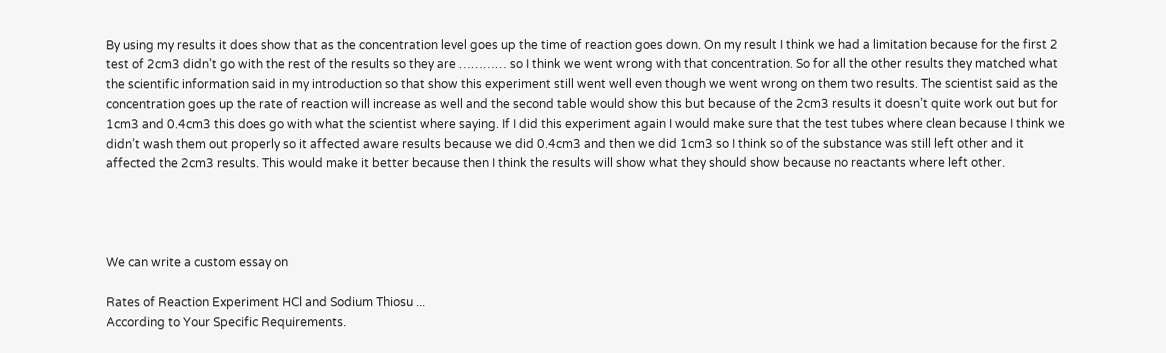By using my results it does show that as the concentration level goes up the time of reaction goes down. On my result I think we had a limitation because for the first 2 test of 2cm3 didn’t go with the rest of the results so they are ………… so I think we went wrong with that concentration. So for all the other results they matched what the scientific information said in my introduction so that show this experiment still went well even though we went wrong on them two results. The scientist said as the concentration goes up the rate of reaction will increase as well and the second table would show this but because of the 2cm3 results it doesn’t quite work out but for 1cm3 and 0.4cm3 this does go with what the scientist where saying. If I did this experiment again I would make sure that the test tubes where clean because I think we didn’t wash them out properly so it affected aware results because we did 0.4cm3 and then we did 1cm3 so I think so of the substance was still left other and it affected the 2cm3 results. This would make it better because then I think the results will show what they should show because no reactants where left other.




We can write a custom essay on

Rates of Reaction Experiment HCl and Sodium Thiosu ...
According to Your Specific Requirements.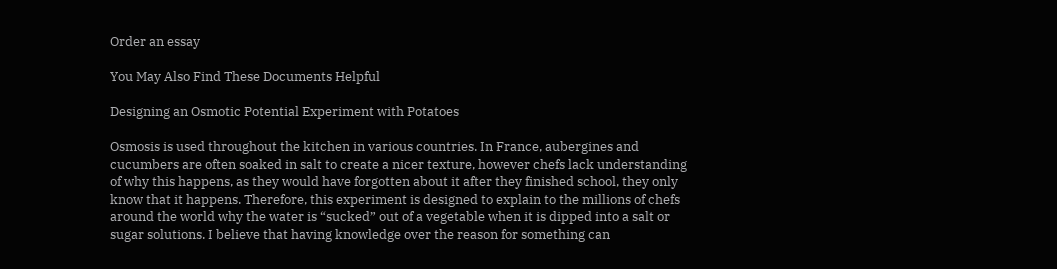Order an essay

You May Also Find These Documents Helpful

Designing an Osmotic Potential Experiment with Potatoes

Osmosis is used throughout the kitchen in various countries. In France, aubergines and cucumbers are often soaked in salt to create a nicer texture, however chefs lack understanding of why this happens, as they would have forgotten about it after they finished school, they only know that it happens. Therefore, this experiment is designed to explain to the millions of chefs around the world why the water is “sucked” out of a vegetable when it is dipped into a salt or sugar solutions. I believe that having knowledge over the reason for something can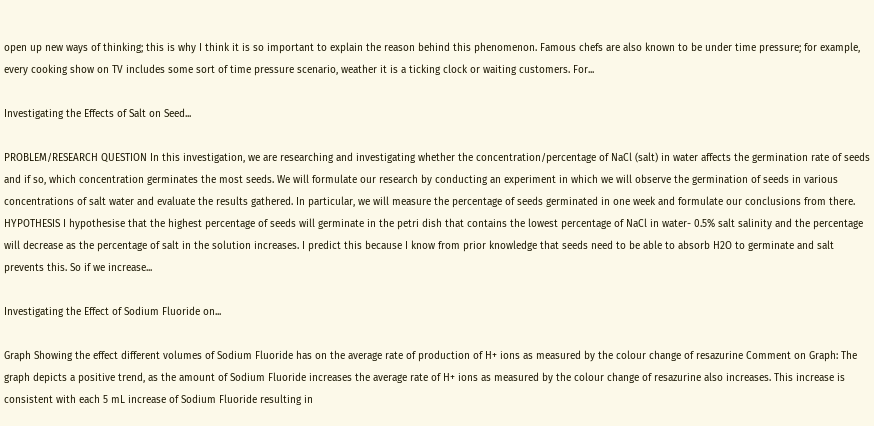open up new ways of thinking; this is why I think it is so important to explain the reason behind this phenomenon. Famous chefs are also known to be under time pressure; for example, every cooking show on TV includes some sort of time pressure scenario, weather it is a ticking clock or waiting customers. For...

Investigating the Effects of Salt on Seed...

PROBLEM/RESEARCH QUESTION In this investigation, we are researching and investigating whether the concentration/percentage of NaCl (salt) in water affects the germination rate of seeds and if so, which concentration germinates the most seeds. We will formulate our research by conducting an experiment in which we will observe the germination of seeds in various concentrations of salt water and evaluate the results gathered. In particular, we will measure the percentage of seeds germinated in one week and formulate our conclusions from there. HYPOTHESIS I hypothesise that the highest percentage of seeds will germinate in the petri dish that contains the lowest percentage of NaCl in water- 0.5% salt salinity and the percentage will decrease as the percentage of salt in the solution increases. I predict this because I know from prior knowledge that seeds need to be able to absorb H2O to germinate and salt prevents this. So if we increase...

Investigating the Effect of Sodium Fluoride on...

Graph Showing the effect different volumes of Sodium Fluoride has on the average rate of production of H+ ions as measured by the colour change of resazurine Comment on Graph: The graph depicts a positive trend, as the amount of Sodium Fluoride increases the average rate of H+ ions as measured by the colour change of resazurine also increases. This increase is consistent with each 5 mL increase of Sodium Fluoride resulting in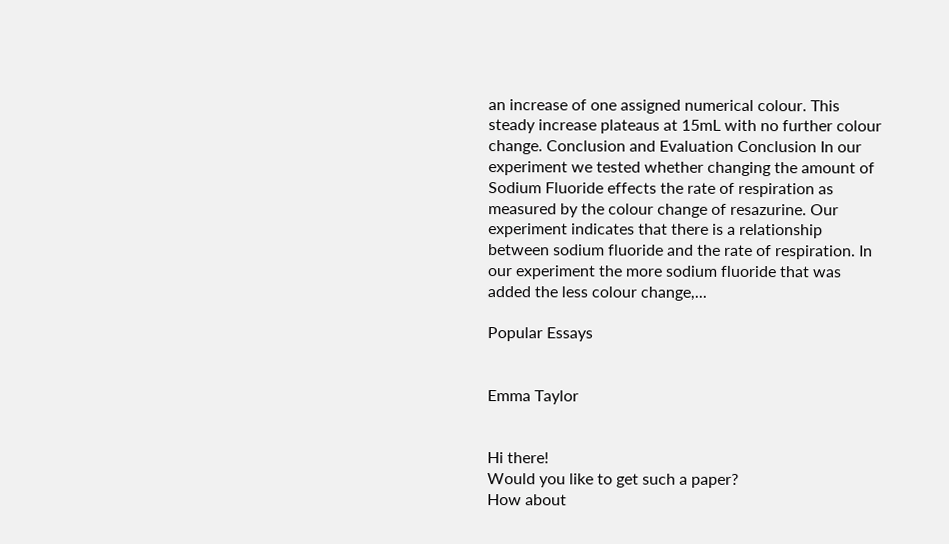an increase of one assigned numerical colour. This steady increase plateaus at 15mL with no further colour change. Conclusion and Evaluation Conclusion In our experiment we tested whether changing the amount of Sodium Fluoride effects the rate of respiration as measured by the colour change of resazurine. Our experiment indicates that there is a relationship between sodium fluoride and the rate of respiration. In our experiment the more sodium fluoride that was added the less colour change,...

Popular Essays


Emma Taylor


Hi there!
Would you like to get such a paper?
How about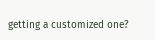getting a customized one?